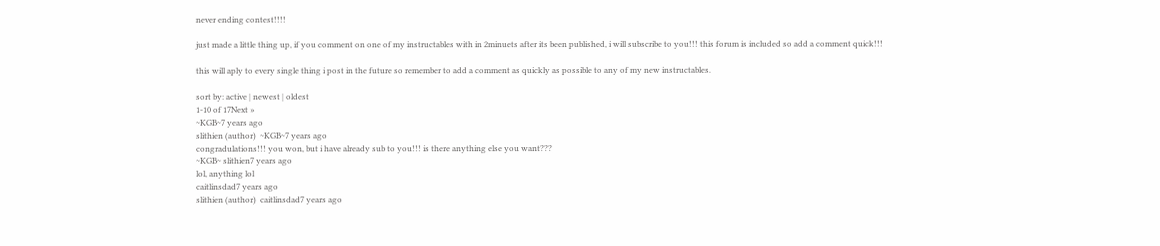never ending contest!!!!

just made a little thing up, if you comment on one of my instructables with in 2minuets after its been published, i will subscribe to you!!! this forum is included so add a comment quick!!!

this will aply to every single thing i post in the future so remember to add a comment as quickly as possible to any of my new instructables.

sort by: active | newest | oldest
1-10 of 17Next »
~KGB~7 years ago
slithien (author)  ~KGB~7 years ago
congradulations!!! you won, but i have already sub to you!!! is there anything else you want???
~KGB~ slithien7 years ago
lol, anything lol
caitlinsdad7 years ago
slithien (author)  caitlinsdad7 years ago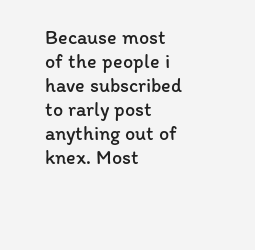Because most of the people i have subscribed to rarly post anything out of knex. Most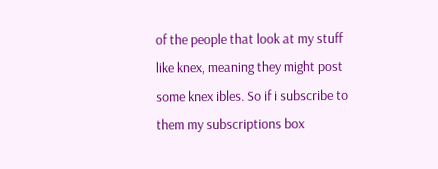of the people that look at my stuff like knex, meaning they might post some knex ibles. So if i subscribe to them my subscriptions box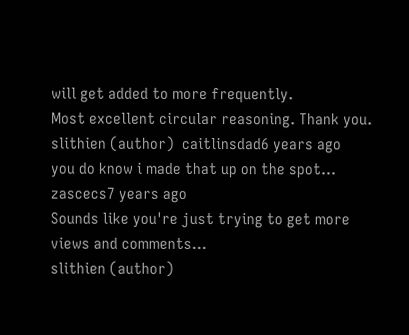will get added to more frequently.
Most excellent circular reasoning. Thank you.
slithien (author)  caitlinsdad6 years ago
you do know i made that up on the spot...
zascecs7 years ago
Sounds like you're just trying to get more views and comments...
slithien (author)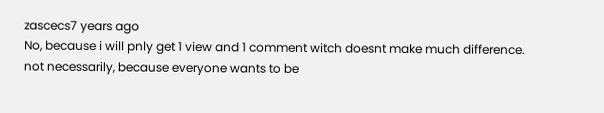zascecs7 years ago
No, because i will pnly get 1 view and 1 comment witch doesnt make much difference.
not necessarily, because everyone wants to be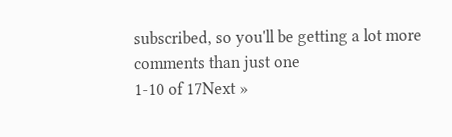subscribed, so you'll be getting a lot more comments than just one
1-10 of 17Next »